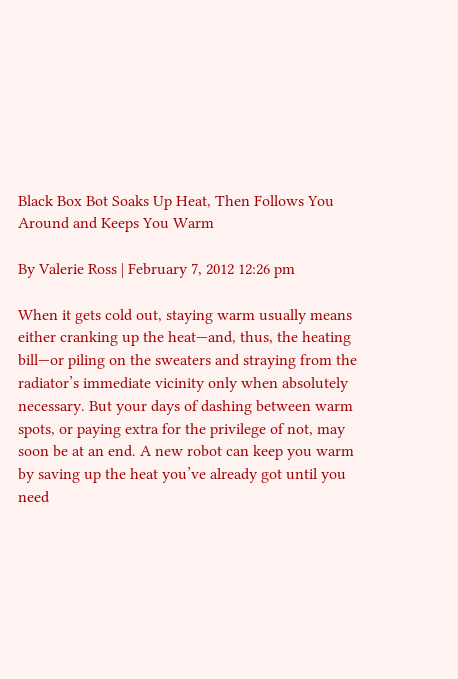Black Box Bot Soaks Up Heat, Then Follows You Around and Keeps You Warm

By Valerie Ross | February 7, 2012 12:26 pm

When it gets cold out, staying warm usually means either cranking up the heat—and, thus, the heating bill—or piling on the sweaters and straying from the radiator’s immediate vicinity only when absolutely necessary. But your days of dashing between warm spots, or paying extra for the privilege of not, may soon be at an end. A new robot can keep you warm by saving up the heat you’ve already got until you need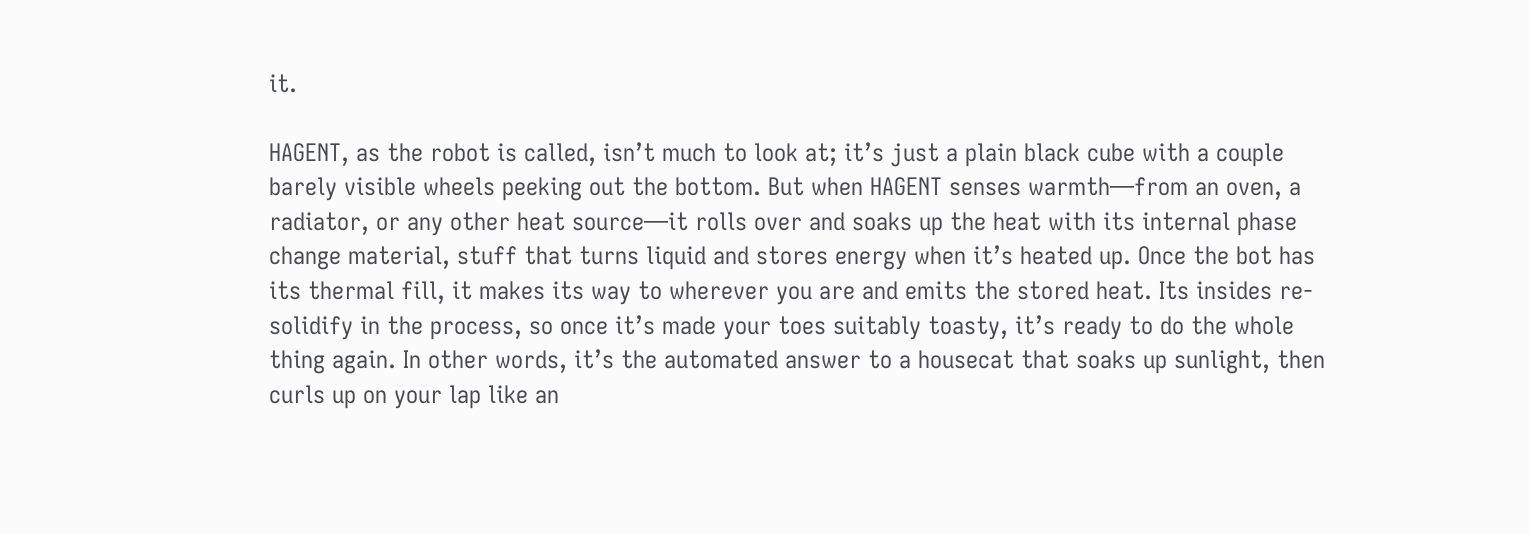it.

HAGENT, as the robot is called, isn’t much to look at; it’s just a plain black cube with a couple barely visible wheels peeking out the bottom. But when HAGENT senses warmth—from an oven, a radiator, or any other heat source—it rolls over and soaks up the heat with its internal phase change material, stuff that turns liquid and stores energy when it’s heated up. Once the bot has its thermal fill, it makes its way to wherever you are and emits the stored heat. Its insides re-solidify in the process, so once it’s made your toes suitably toasty, it’s ready to do the whole thing again. In other words, it’s the automated answer to a housecat that soaks up sunlight, then curls up on your lap like an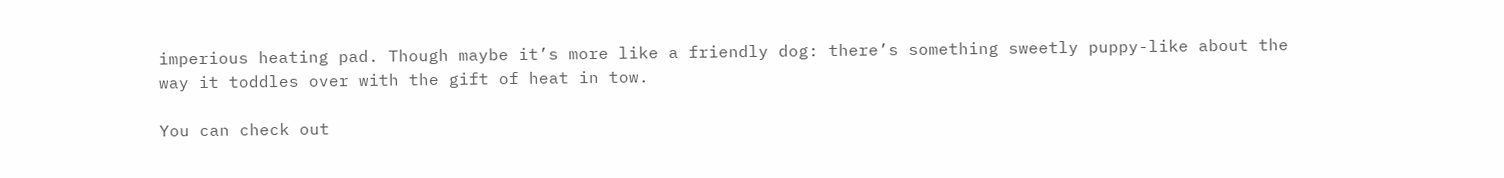imperious heating pad. Though maybe it’s more like a friendly dog: there’s something sweetly puppy-like about the way it toddles over with the gift of heat in tow.

You can check out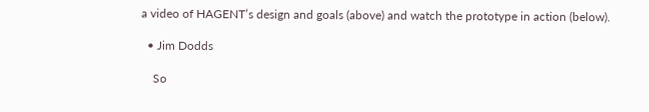a video of HAGENT’s design and goals (above) and watch the prototype in action (below).

  • Jim Dodds

    So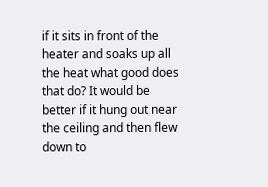if it sits in front of the heater and soaks up all the heat what good does that do? It would be better if it hung out near the ceiling and then flew down to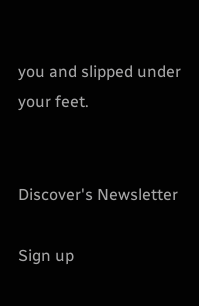you and slipped under your feet.


Discover's Newsletter

Sign up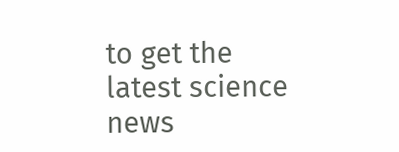to get the latest science news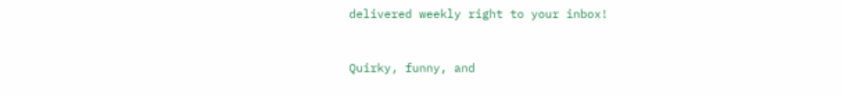delivered weekly right to your inbox!


Quirky, funny, and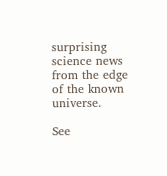surprising science news from the edge of the known universe.

See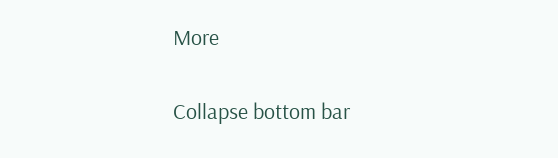More

Collapse bottom bar